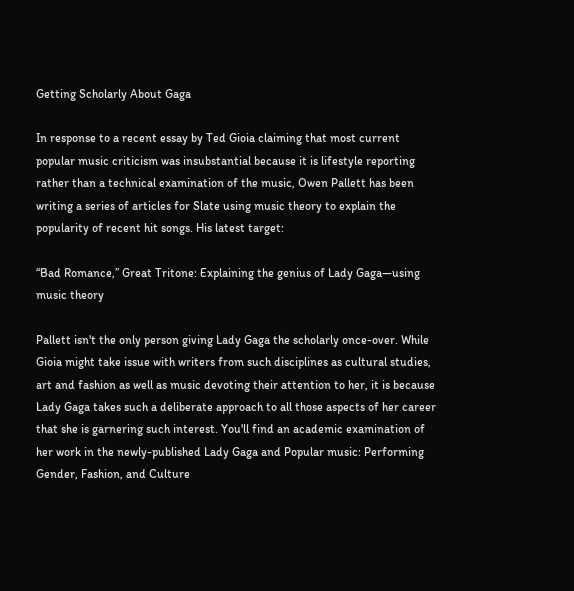Getting Scholarly About Gaga

In response to a recent essay by Ted Gioia claiming that most current popular music criticism was insubstantial because it is lifestyle reporting rather than a technical examination of the music, Owen Pallett has been writing a series of articles for Slate using music theory to explain the popularity of recent hit songs. His latest target:

“Bad Romance,” Great Tritone: Explaining the genius of Lady Gaga—using music theory

Pallett isn't the only person giving Lady Gaga the scholarly once-over. While Gioia might take issue with writers from such disciplines as cultural studies, art and fashion as well as music devoting their attention to her, it is because Lady Gaga takes such a deliberate approach to all those aspects of her career that she is garnering such interest. You'll find an academic examination of her work in the newly-published Lady Gaga and Popular music: Performing Gender, Fashion, and Culture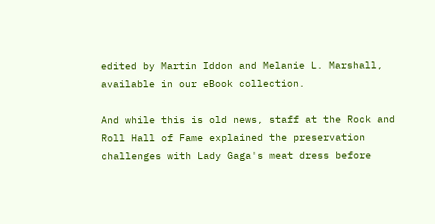edited by Martin Iddon and Melanie L. Marshall, available in our eBook collection.

And while this is old news, staff at the Rock and Roll Hall of Fame explained the preservation challenges with Lady Gaga's meat dress before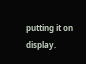putting it on display.